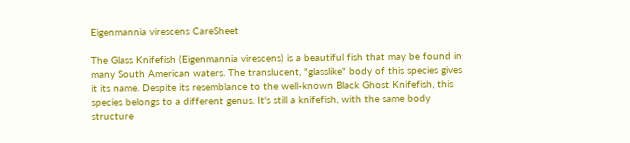Eigenmannia virescens CareSheet

The Glass Knifefish (Eigenmannia virescens) is a beautiful fish that may be found in many South American waters. The translucent, "glasslike" body of this species gives it its name. Despite its resemblance to the well-known Black Ghost Knifefish, this species belongs to a different genus. It's still a knifefish, with the same body structure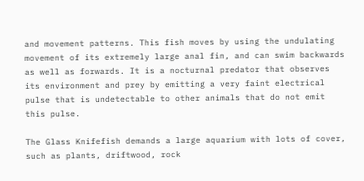and movement patterns. This fish moves by using the undulating movement of its extremely large anal fin, and can swim backwards as well as forwards. It is a nocturnal predator that observes its environment and prey by emitting a very faint electrical pulse that is undetectable to other animals that do not emit this pulse.

The Glass Knifefish demands a large aquarium with lots of cover, such as plants, driftwood, rock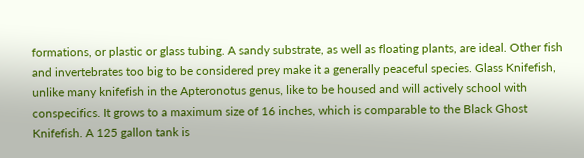formations, or plastic or glass tubing. A sandy substrate, as well as floating plants, are ideal. Other fish and invertebrates too big to be considered prey make it a generally peaceful species. Glass Knifefish, unlike many knifefish in the Apteronotus genus, like to be housed and will actively school with conspecifics. It grows to a maximum size of 16 inches, which is comparable to the Black Ghost Knifefish. A 125 gallon tank is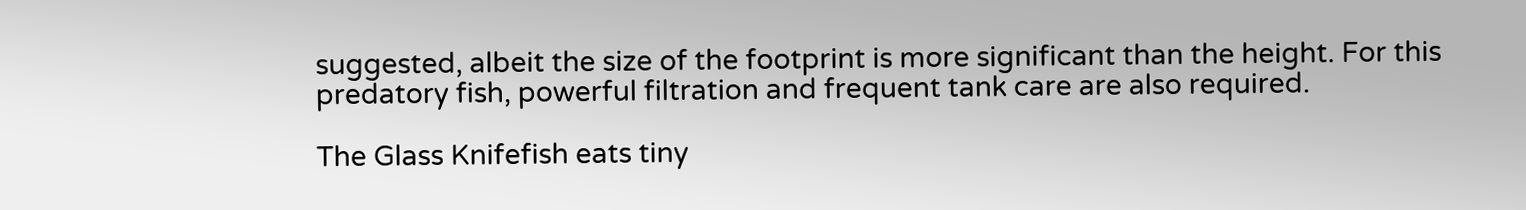suggested, albeit the size of the footprint is more significant than the height. For this predatory fish, powerful filtration and frequent tank care are also required.

The Glass Knifefish eats tiny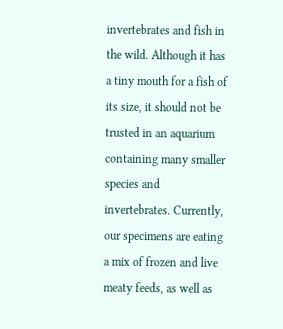invertebrates and fish in the wild. Although it has a tiny mouth for a fish of its size, it should not be trusted in an aquarium containing many smaller species and invertebrates. Currently, our specimens are eating a mix of frozen and live meaty feeds, as well as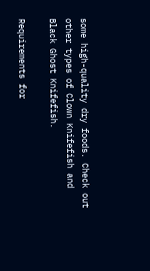some high-quality dry foods. Check out other types of Clown Knifefish and Black Ghost Knifefish.

Requirements for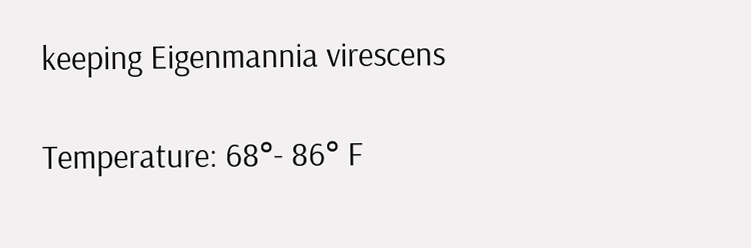keeping Eigenmannia virescens

Temperature: 68°- 86° F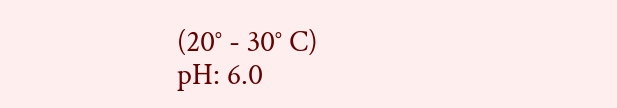(20° - 30° C)
pH: 6.0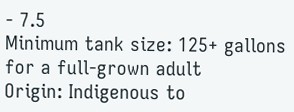- 7.5
Minimum tank size: 125+ gallons for a full-grown adult
Origin: Indigenous to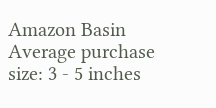Amazon Basin
Average purchase size: 3 - 5 inches